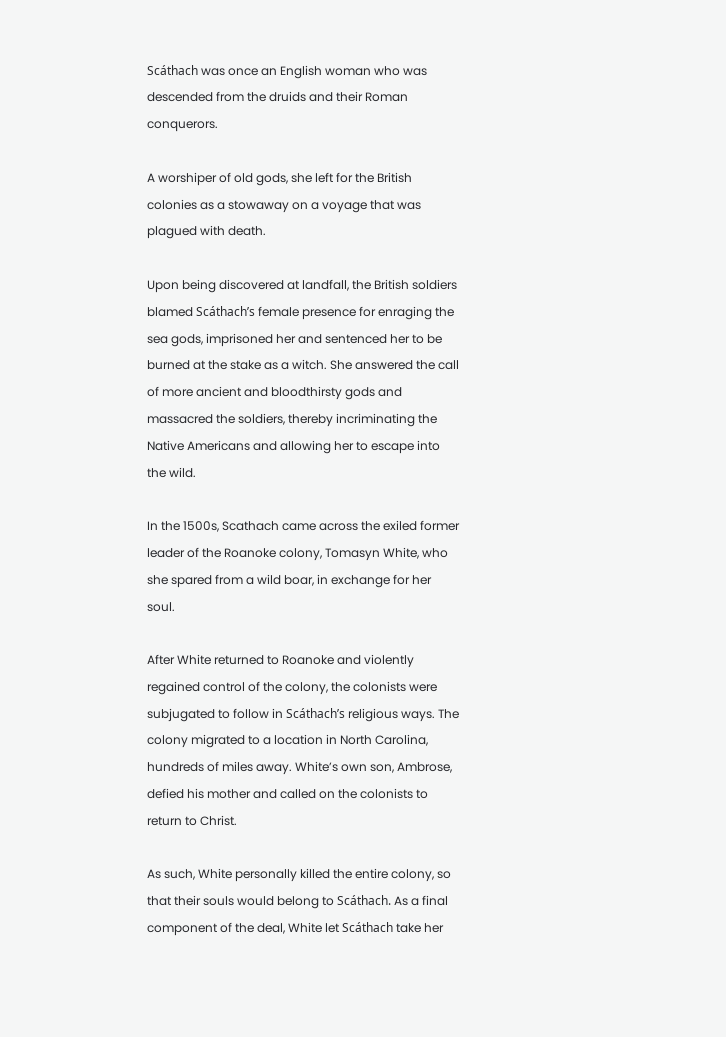Scáthach was once an English woman who was descended from the druids and their Roman conquerors.

A worshiper of old gods, she left for the British colonies as a stowaway on a voyage that was plagued with death.

Upon being discovered at landfall, the British soldiers blamed Scáthach’s female presence for enraging the sea gods, imprisoned her and sentenced her to be burned at the stake as a witch. She answered the call of more ancient and bloodthirsty gods and massacred the soldiers, thereby incriminating the Native Americans and allowing her to escape into the wild.

In the 1500s, Scathach came across the exiled former leader of the Roanoke colony, Tomasyn White, who she spared from a wild boar, in exchange for her soul.

After White returned to Roanoke and violently regained control of the colony, the colonists were subjugated to follow in Scáthach’s religious ways. The colony migrated to a location in North Carolina, hundreds of miles away. White’s own son, Ambrose, defied his mother and called on the colonists to return to Christ.

As such, White personally killed the entire colony, so that their souls would belong to Scáthach. As a final component of the deal, White let Scáthach take her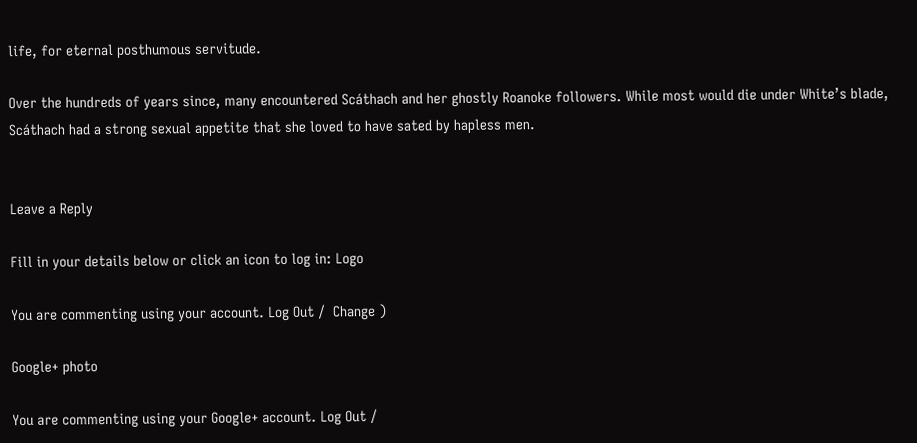life, for eternal posthumous servitude.

Over the hundreds of years since, many encountered Scáthach and her ghostly Roanoke followers. While most would die under White’s blade, Scáthach had a strong sexual appetite that she loved to have sated by hapless men.


Leave a Reply

Fill in your details below or click an icon to log in: Logo

You are commenting using your account. Log Out /  Change )

Google+ photo

You are commenting using your Google+ account. Log Out /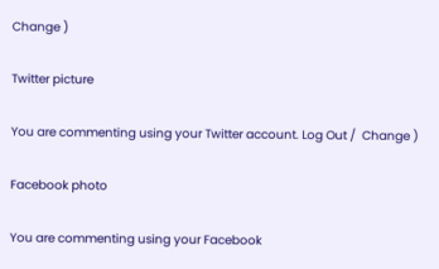Change )

Twitter picture

You are commenting using your Twitter account. Log Out /  Change )

Facebook photo

You are commenting using your Facebook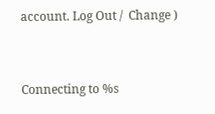account. Log Out /  Change )


Connecting to %s